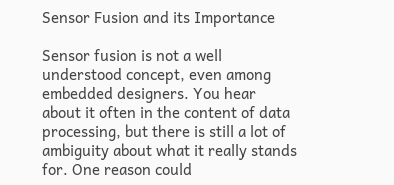Sensor Fusion and its Importance

Sensor fusion is not a well understood concept, even among embedded designers. You hear about it often in the content of data processing, but there is still a lot of ambiguity about what it really stands for. One reason could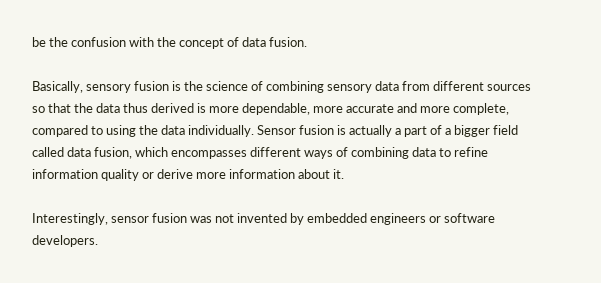be the confusion with the concept of data fusion.

Basically, sensory fusion is the science of combining sensory data from different sources so that the data thus derived is more dependable, more accurate and more complete, compared to using the data individually. Sensor fusion is actually a part of a bigger field called data fusion, which encompasses different ways of combining data to refine information quality or derive more information about it.

Interestingly, sensor fusion was not invented by embedded engineers or software developers.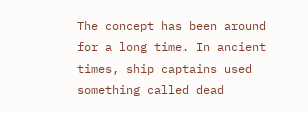The concept has been around for a long time. In ancient times, ship captains used something called dead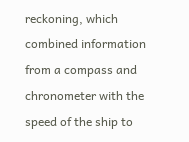reckoning, which combined information from a compass and chronometer with the speed of the ship to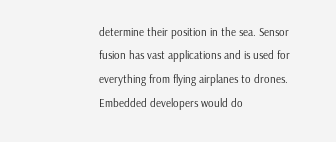determine their position in the sea. Sensor fusion has vast applications and is used for everything from flying airplanes to drones. Embedded developers would do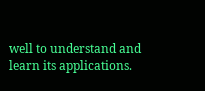well to understand and learn its applications.